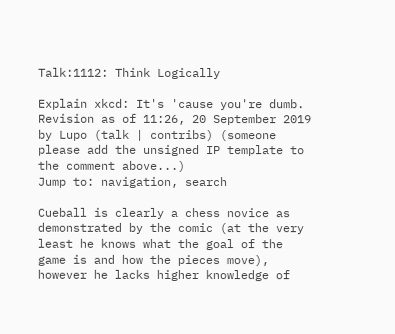Talk:1112: Think Logically

Explain xkcd: It's 'cause you're dumb.
Revision as of 11:26, 20 September 2019 by Lupo (talk | contribs) (someone please add the unsigned IP template to the comment above...)
Jump to: navigation, search

Cueball is clearly a chess novice as demonstrated by the comic (at the very least he knows what the goal of the game is and how the pieces move), however he lacks higher knowledge of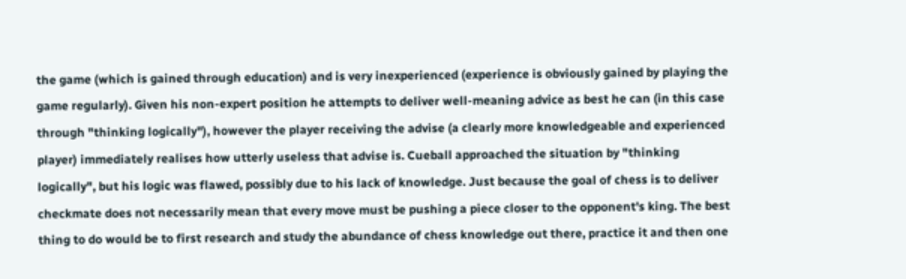the game (which is gained through education) and is very inexperienced (experience is obviously gained by playing the game regularly). Given his non-expert position he attempts to deliver well-meaning advice as best he can (in this case through "thinking logically"), however the player receiving the advise (a clearly more knowledgeable and experienced player) immediately realises how utterly useless that advise is. Cueball approached the situation by "thinking logically", but his logic was flawed, possibly due to his lack of knowledge. Just because the goal of chess is to deliver checkmate does not necessarily mean that every move must be pushing a piece closer to the opponent's king. The best thing to do would be to first research and study the abundance of chess knowledge out there, practice it and then one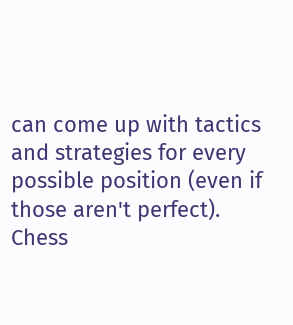can come up with tactics and strategies for every possible position (even if those aren't perfect). Chess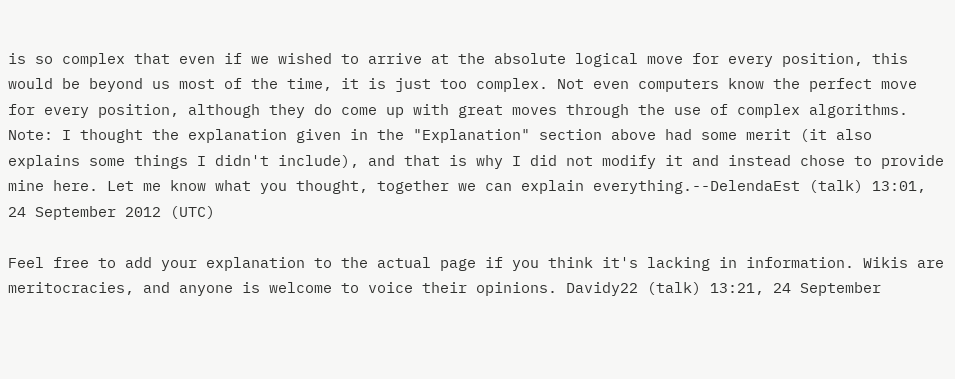is so complex that even if we wished to arrive at the absolute logical move for every position, this would be beyond us most of the time, it is just too complex. Not even computers know the perfect move for every position, although they do come up with great moves through the use of complex algorithms. Note: I thought the explanation given in the "Explanation" section above had some merit (it also explains some things I didn't include), and that is why I did not modify it and instead chose to provide mine here. Let me know what you thought, together we can explain everything.--DelendaEst (talk) 13:01, 24 September 2012 (UTC)

Feel free to add your explanation to the actual page if you think it's lacking in information. Wikis are meritocracies, and anyone is welcome to voice their opinions. Davidy22 (talk) 13:21, 24 September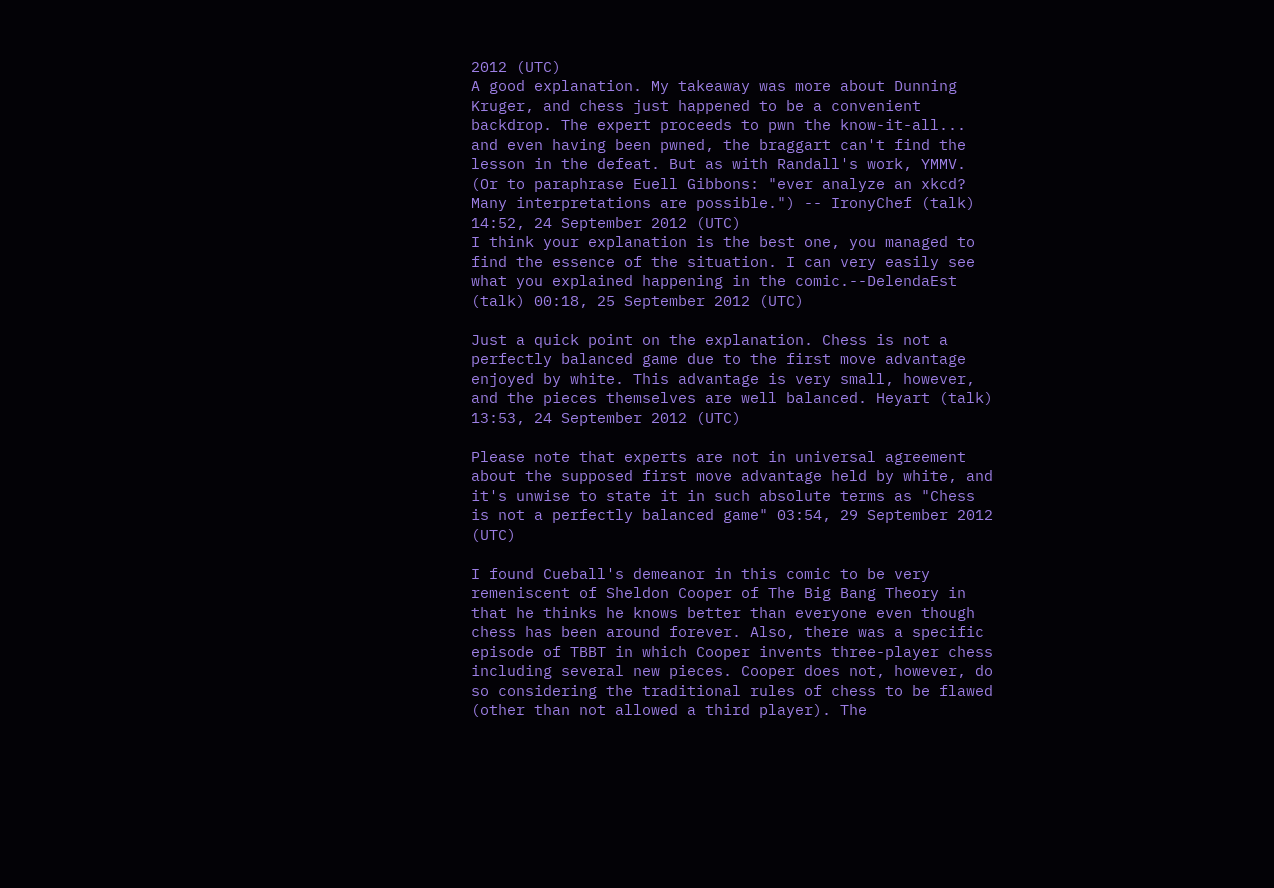2012 (UTC)
A good explanation. My takeaway was more about Dunning Kruger, and chess just happened to be a convenient backdrop. The expert proceeds to pwn the know-it-all... and even having been pwned, the braggart can't find the lesson in the defeat. But as with Randall's work, YMMV. (Or to paraphrase Euell Gibbons: "ever analyze an xkcd? Many interpretations are possible.") -- IronyChef (talk) 14:52, 24 September 2012 (UTC)
I think your explanation is the best one, you managed to find the essence of the situation. I can very easily see what you explained happening in the comic.--DelendaEst (talk) 00:18, 25 September 2012 (UTC)

Just a quick point on the explanation. Chess is not a perfectly balanced game due to the first move advantage enjoyed by white. This advantage is very small, however, and the pieces themselves are well balanced. Heyart (talk) 13:53, 24 September 2012 (UTC)

Please note that experts are not in universal agreement about the supposed first move advantage held by white, and it's unwise to state it in such absolute terms as "Chess is not a perfectly balanced game" 03:54, 29 September 2012 (UTC)

I found Cueball's demeanor in this comic to be very remeniscent of Sheldon Cooper of The Big Bang Theory in that he thinks he knows better than everyone even though chess has been around forever. Also, there was a specific episode of TBBT in which Cooper invents three-player chess including several new pieces. Cooper does not, however, do so considering the traditional rules of chess to be flawed (other than not allowed a third player). The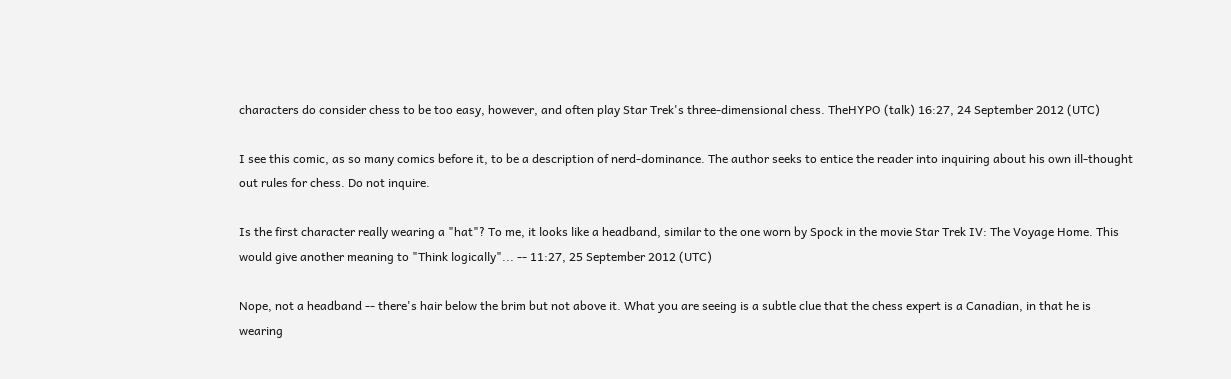characters do consider chess to be too easy, however, and often play Star Trek's three-dimensional chess. TheHYPO (talk) 16:27, 24 September 2012 (UTC)

I see this comic, as so many comics before it, to be a description of nerd-dominance. The author seeks to entice the reader into inquiring about his own ill-thought out rules for chess. Do not inquire.

Is the first character really wearing a "hat"? To me, it looks like a headband, similar to the one worn by Spock in the movie Star Trek IV: The Voyage Home. This would give another meaning to "Think logically"... -- 11:27, 25 September 2012 (UTC)

Nope, not a headband -- there's hair below the brim but not above it. What you are seeing is a subtle clue that the chess expert is a Canadian, in that he is wearing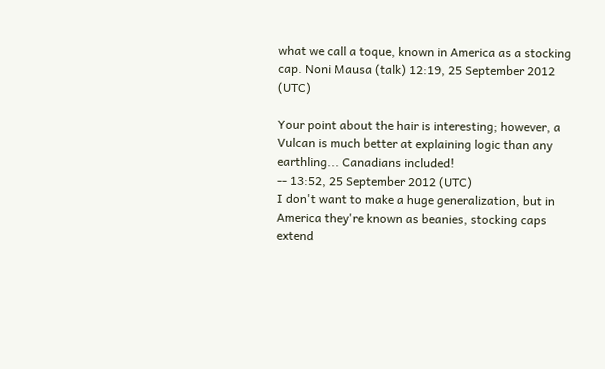what we call a toque, known in America as a stocking cap. Noni Mausa (talk) 12:19, 25 September 2012 (UTC)

Your point about the hair is interesting; however, a Vulcan is much better at explaining logic than any earthling... Canadians included!
-- 13:52, 25 September 2012 (UTC)
I don't want to make a huge generalization, but in America they're known as beanies, stocking caps extend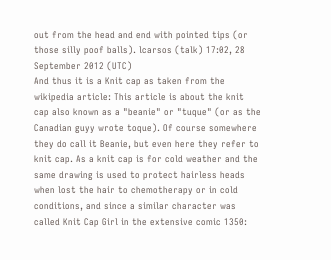out from the head and end with pointed tips (or those silly poof balls). lcarsos (talk) 17:02, 28 September 2012 (UTC)
And thus it is a Knit cap as taken from the wikipedia article: This article is about the knit cap also known as a "beanie" or "tuque" (or as the Canadian guyy wrote toque). Of course somewhere they do call it Beanie, but even here they refer to knit cap. As a knit cap is for cold weather and the same drawing is used to protect hairless heads when lost the hair to chemotherapy or in cold conditions, and since a similar character was called Knit Cap Girl in the extensive comic 1350: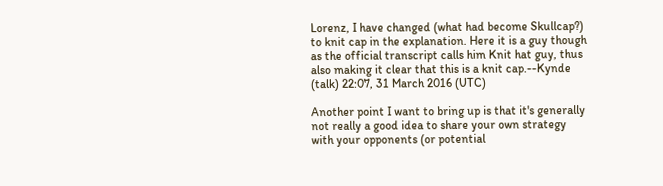Lorenz, I have changed (what had become Skullcap?) to knit cap in the explanation. Here it is a guy though as the official transcript calls him Knit hat guy, thus also making it clear that this is a knit cap.--Kynde (talk) 22:07, 31 March 2016 (UTC)

Another point I want to bring up is that it's generally not really a good idea to share your own strategy with your opponents (or potential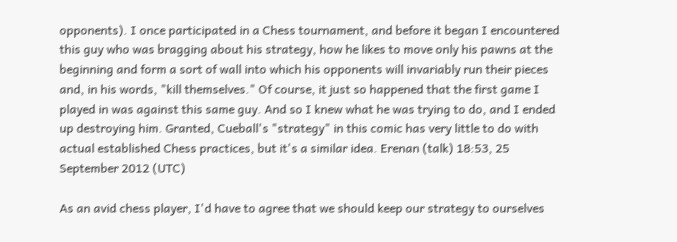opponents). I once participated in a Chess tournament, and before it began I encountered this guy who was bragging about his strategy, how he likes to move only his pawns at the beginning and form a sort of wall into which his opponents will invariably run their pieces and, in his words, "kill themselves." Of course, it just so happened that the first game I played in was against this same guy. And so I knew what he was trying to do, and I ended up destroying him. Granted, Cueball's "strategy" in this comic has very little to do with actual established Chess practices, but it's a similar idea. Erenan (talk) 18:53, 25 September 2012 (UTC)

As an avid chess player, I'd have to agree that we should keep our strategy to ourselves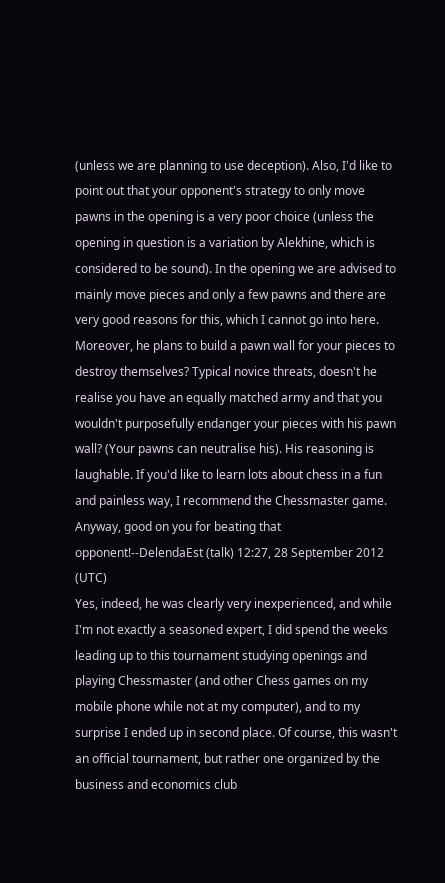(unless we are planning to use deception). Also, I'd like to point out that your opponent's strategy to only move pawns in the opening is a very poor choice (unless the opening in question is a variation by Alekhine, which is considered to be sound). In the opening we are advised to mainly move pieces and only a few pawns and there are very good reasons for this, which I cannot go into here. Moreover, he plans to build a pawn wall for your pieces to destroy themselves? Typical novice threats, doesn't he realise you have an equally matched army and that you wouldn't purposefully endanger your pieces with his pawn wall? (Your pawns can neutralise his). His reasoning is laughable. If you'd like to learn lots about chess in a fun and painless way, I recommend the Chessmaster game. Anyway, good on you for beating that opponent!--DelendaEst (talk) 12:27, 28 September 2012 (UTC)
Yes, indeed, he was clearly very inexperienced, and while I'm not exactly a seasoned expert, I did spend the weeks leading up to this tournament studying openings and playing Chessmaster (and other Chess games on my mobile phone while not at my computer), and to my surprise I ended up in second place. Of course, this wasn't an official tournament, but rather one organized by the business and economics club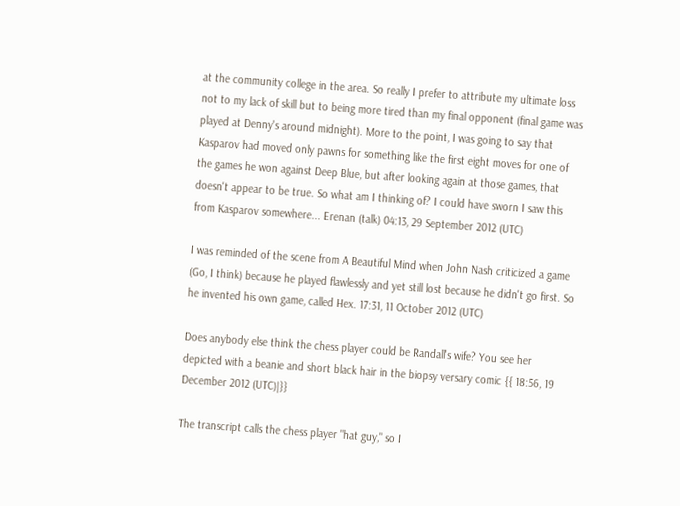at the community college in the area. So really I prefer to attribute my ultimate loss not to my lack of skill but to being more tired than my final opponent (final game was played at Denny's around midnight). More to the point, I was going to say that Kasparov had moved only pawns for something like the first eight moves for one of the games he won against Deep Blue, but after looking again at those games, that doesn't appear to be true. So what am I thinking of? I could have sworn I saw this from Kasparov somewhere... Erenan (talk) 04:13, 29 September 2012 (UTC)

I was reminded of the scene from A Beautiful Mind when John Nash criticized a game (Go, I think) because he played flawlessly and yet still lost because he didn't go first. So he invented his own game, called Hex. 17:31, 11 October 2012 (UTC)

Does anybody else think the chess player could be Randall's wife? You see her depicted with a beanie and short black hair in the biopsy versary comic {{ 18:56, 19 December 2012 (UTC)|}}

The transcript calls the chess player "hat guy," so I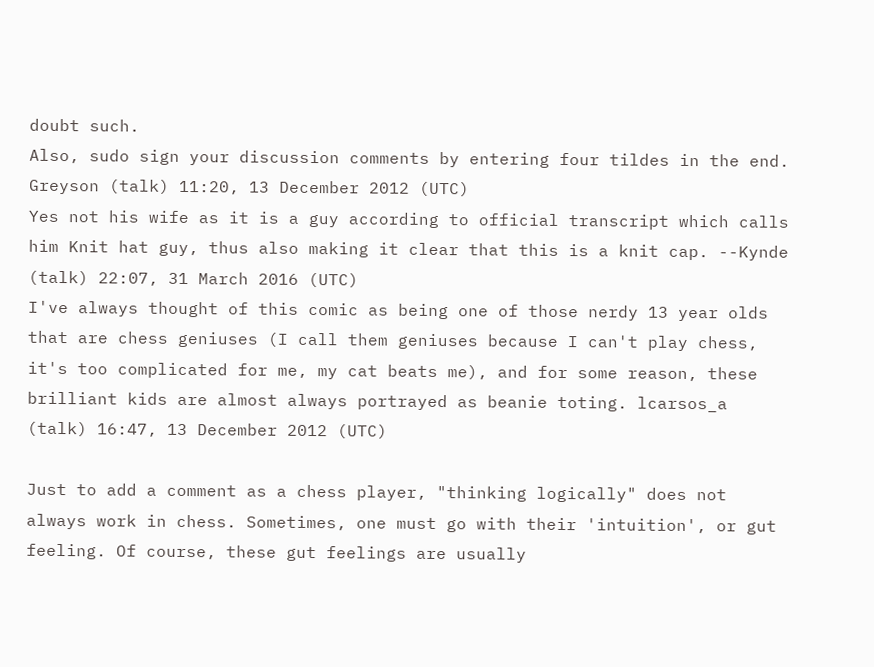doubt such.
Also, sudo sign your discussion comments by entering four tildes in the end. Greyson (talk) 11:20, 13 December 2012 (UTC)
Yes not his wife as it is a guy according to official transcript which calls him Knit hat guy, thus also making it clear that this is a knit cap. --Kynde (talk) 22:07, 31 March 2016 (UTC)
I've always thought of this comic as being one of those nerdy 13 year olds that are chess geniuses (I call them geniuses because I can't play chess, it's too complicated for me, my cat beats me), and for some reason, these brilliant kids are almost always portrayed as beanie toting. lcarsos_a (talk) 16:47, 13 December 2012 (UTC)

Just to add a comment as a chess player, "thinking logically" does not always work in chess. Sometimes, one must go with their 'intuition', or gut feeling. Of course, these gut feelings are usually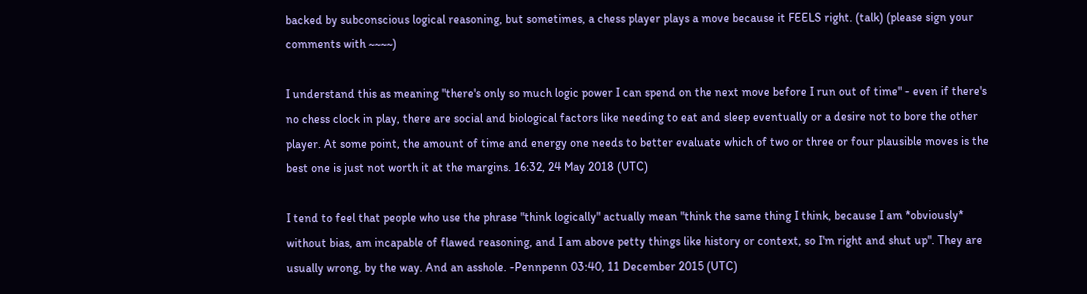backed by subconscious logical reasoning, but sometimes, a chess player plays a move because it FEELS right. (talk) (please sign your comments with ~~~~)

I understand this as meaning "there's only so much logic power I can spend on the next move before I run out of time" - even if there's no chess clock in play, there are social and biological factors like needing to eat and sleep eventually or a desire not to bore the other player. At some point, the amount of time and energy one needs to better evaluate which of two or three or four plausible moves is the best one is just not worth it at the margins. 16:32, 24 May 2018 (UTC)

I tend to feel that people who use the phrase "think logically" actually mean "think the same thing I think, because I am *obviously* without bias, am incapable of flawed reasoning, and I am above petty things like history or context, so I'm right and shut up". They are usually wrong, by the way. And an asshole. -Pennpenn 03:40, 11 December 2015 (UTC)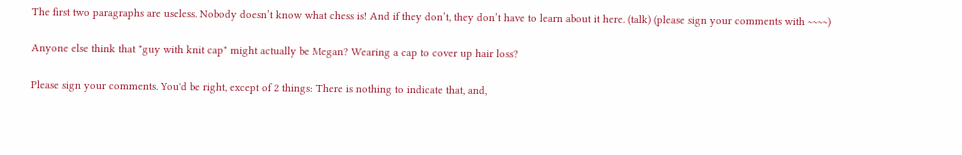The first two paragraphs are useless. Nobody doesn’t know what chess is! And if they don’t, they don’t have to learn about it here. (talk) (please sign your comments with ~~~~)

Anyone else think that "guy with knit cap" might actually be Megan? Wearing a cap to cover up hair loss?

Please sign your comments. You'd be right, except of 2 things: There is nothing to indicate that, and,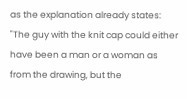as the explanation already states: "The guy with the knit cap could either have been a man or a woman as from the drawing, but the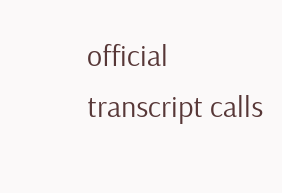official transcript calls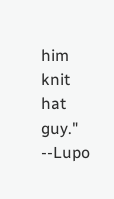him knit hat guy." --Lupo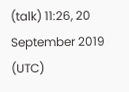(talk) 11:26, 20 September 2019 (UTC)